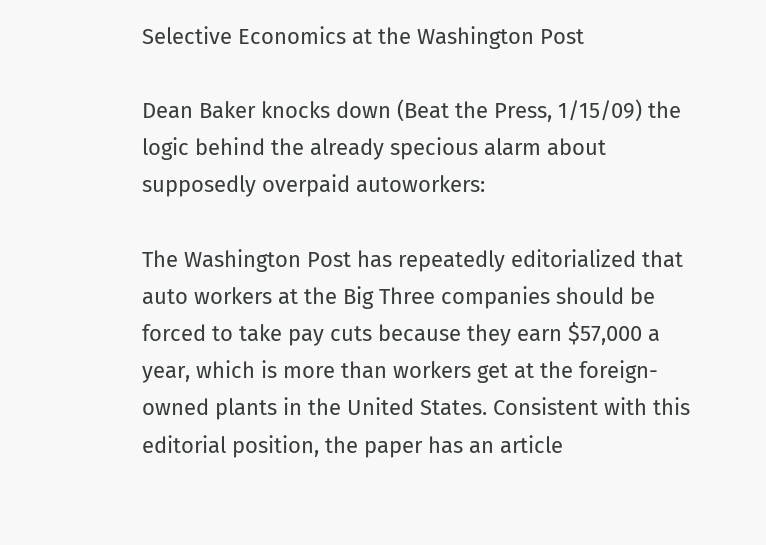Selective Economics at the Washington Post

Dean Baker knocks down (Beat the Press, 1/15/09) the logic behind the already specious alarm about supposedly overpaid autoworkers:

The Washington Post has repeatedly editorialized that auto workers at the Big Three companies should be forced to take pay cuts because they earn $57,000 a year, which is more than workers get at the foreign-owned plants in the United States. Consistent with this editorial position, the paper has an article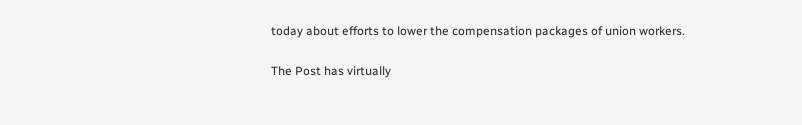today about efforts to lower the compensation packages of union workers.

The Post has virtually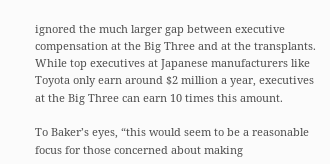ignored the much larger gap between executive compensation at the Big Three and at the transplants. While top executives at Japanese manufacturers like Toyota only earn around $2 million a year, executives at the Big Three can earn 10 times this amount.

To Baker’s eyes, “this would seem to be a reasonable focus for those concerned about making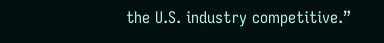the U.S. industry competitive.”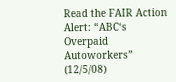Read the FAIR Action Alert: “ABC‘s Overpaid Autoworkers” (12/5/08)